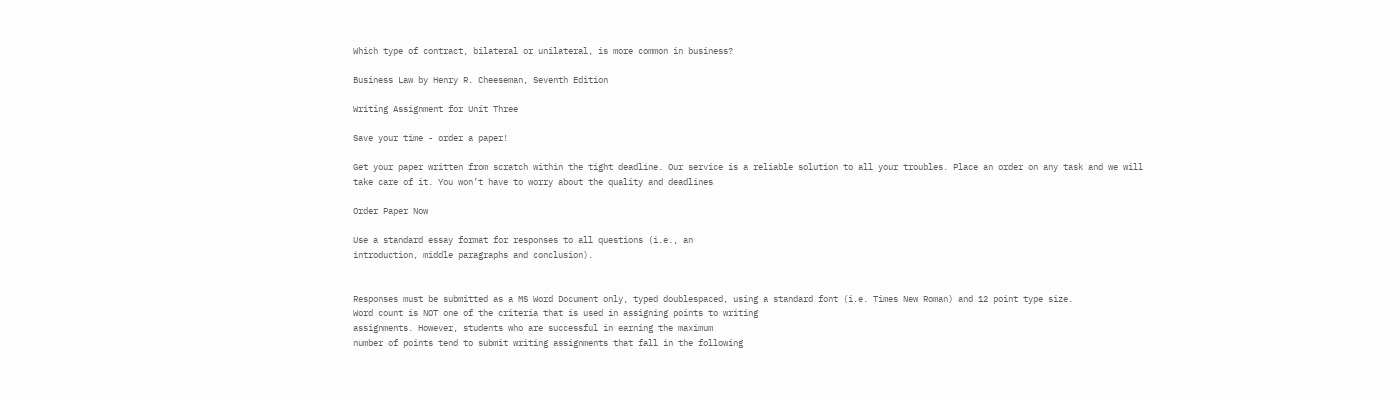Which type of contract, bilateral or unilateral, is more common in business?

Business Law by Henry R. Cheeseman, Seventh Edition

Writing Assignment for Unit Three

Save your time - order a paper!

Get your paper written from scratch within the tight deadline. Our service is a reliable solution to all your troubles. Place an order on any task and we will take care of it. You won’t have to worry about the quality and deadlines

Order Paper Now

Use a standard essay format for responses to all questions (i.e., an
introduction, middle paragraphs and conclusion).


Responses must be submitted as a MS Word Document only, typed doublespaced, using a standard font (i.e. Times New Roman) and 12 point type size.
Word count is NOT one of the criteria that is used in assigning points to writing
assignments. However, students who are successful in earning the maximum
number of points tend to submit writing assignments that fall in the following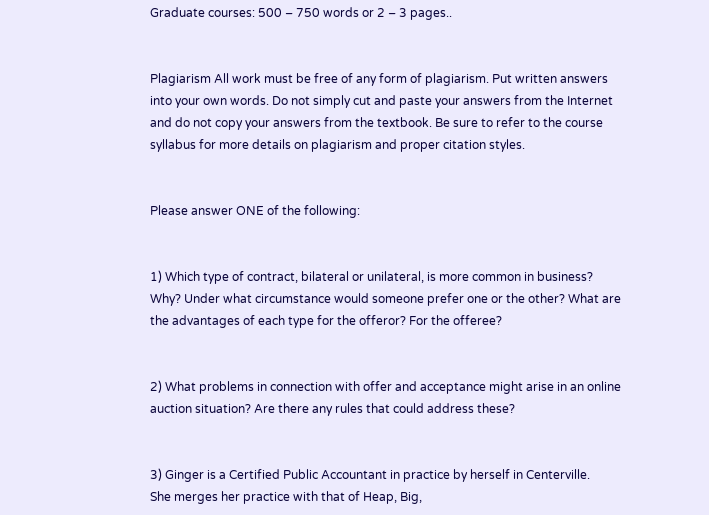Graduate courses: 500 – 750 words or 2 – 3 pages..


Plagiarism All work must be free of any form of plagiarism. Put written answers
into your own words. Do not simply cut and paste your answers from the Internet
and do not copy your answers from the textbook. Be sure to refer to the course
syllabus for more details on plagiarism and proper citation styles.


Please answer ONE of the following:


1) Which type of contract, bilateral or unilateral, is more common in business?
Why? Under what circumstance would someone prefer one or the other? What are
the advantages of each type for the offeror? For the offeree?


2) What problems in connection with offer and acceptance might arise in an online
auction situation? Are there any rules that could address these?


3) Ginger is a Certified Public Accountant in practice by herself in Centerville.
She merges her practice with that of Heap, Big,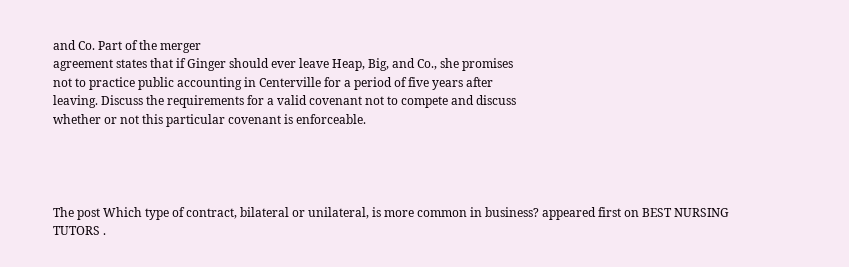and Co. Part of the merger
agreement states that if Ginger should ever leave Heap, Big, and Co., she promises
not to practice public accounting in Centerville for a period of five years after
leaving. Discuss the requirements for a valid covenant not to compete and discuss
whether or not this particular covenant is enforceable.




The post Which type of contract, bilateral or unilateral, is more common in business? appeared first on BEST NURSING TUTORS .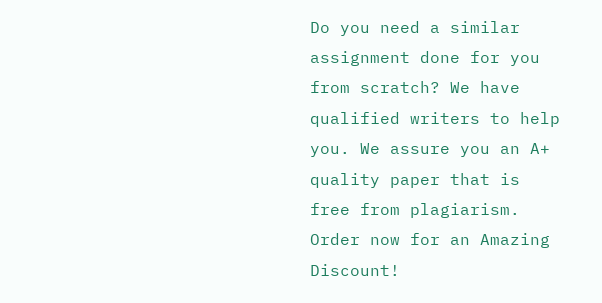Do you need a similar assignment done for you from scratch? We have qualified writers to help you. We assure you an A+ quality paper that is free from plagiarism. Order now for an Amazing Discount!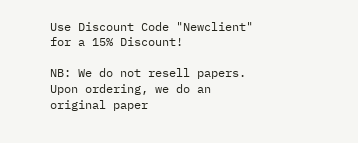Use Discount Code "Newclient" for a 15% Discount!

NB: We do not resell papers. Upon ordering, we do an original paper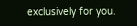exclusively for you.